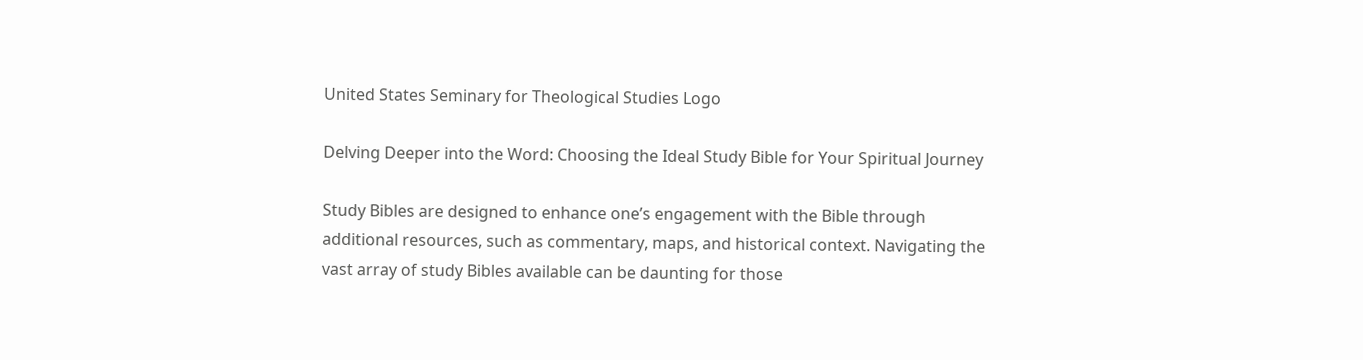United States Seminary for Theological Studies Logo

Delving Deeper into the Word: Choosing the Ideal Study Bible for Your Spiritual Journey

Study Bibles are designed to enhance one’s engagement with the Bible through additional resources, such as commentary, maps, and historical context. Navigating the vast array of study Bibles available can be daunting for those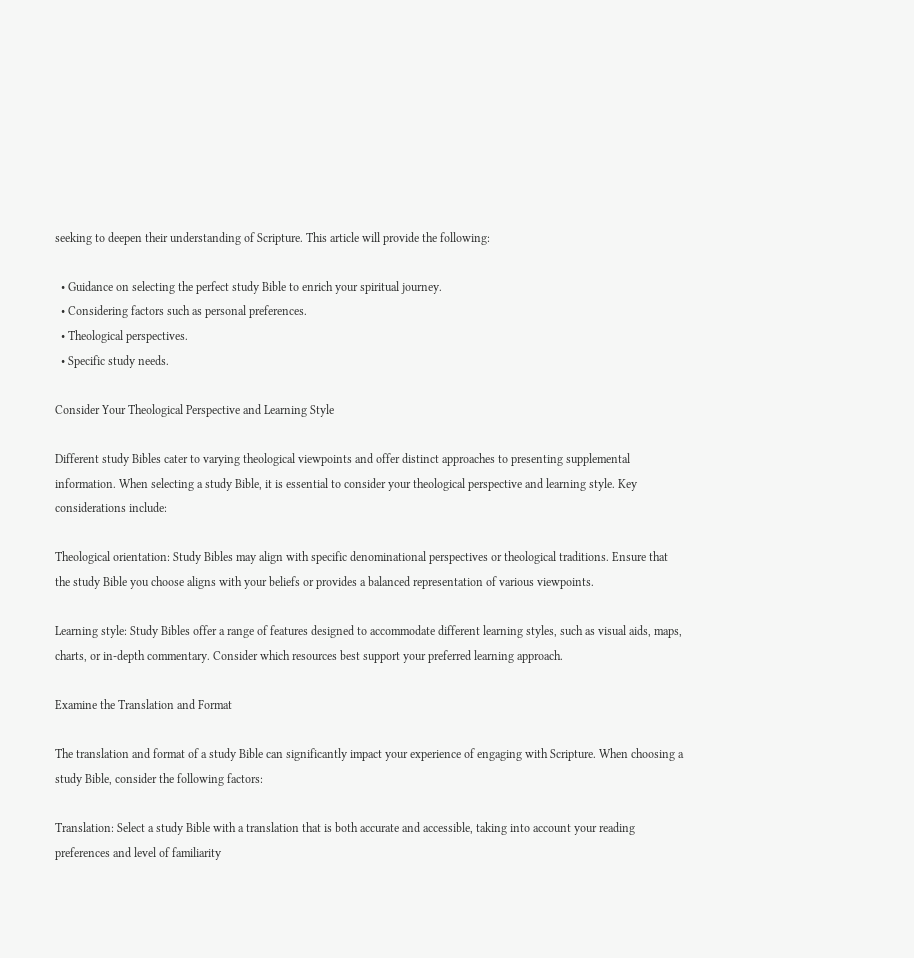seeking to deepen their understanding of Scripture. This article will provide the following:

  • Guidance on selecting the perfect study Bible to enrich your spiritual journey.
  • Considering factors such as personal preferences.
  • Theological perspectives.
  • Specific study needs.

Consider Your Theological Perspective and Learning Style

Different study Bibles cater to varying theological viewpoints and offer distinct approaches to presenting supplemental information. When selecting a study Bible, it is essential to consider your theological perspective and learning style. Key considerations include:

Theological orientation: Study Bibles may align with specific denominational perspectives or theological traditions. Ensure that the study Bible you choose aligns with your beliefs or provides a balanced representation of various viewpoints.

Learning style: Study Bibles offer a range of features designed to accommodate different learning styles, such as visual aids, maps, charts, or in-depth commentary. Consider which resources best support your preferred learning approach.

Examine the Translation and Format

The translation and format of a study Bible can significantly impact your experience of engaging with Scripture. When choosing a study Bible, consider the following factors:

Translation: Select a study Bible with a translation that is both accurate and accessible, taking into account your reading preferences and level of familiarity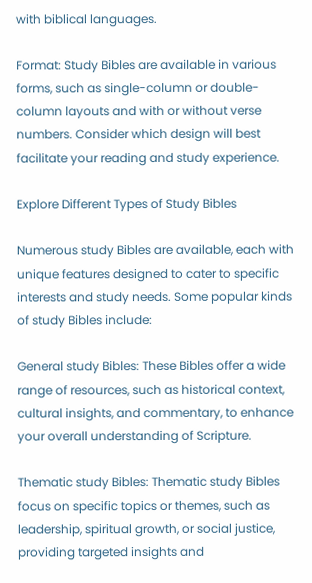with biblical languages.

Format: Study Bibles are available in various forms, such as single-column or double-column layouts and with or without verse numbers. Consider which design will best facilitate your reading and study experience.

Explore Different Types of Study Bibles

Numerous study Bibles are available, each with unique features designed to cater to specific interests and study needs. Some popular kinds of study Bibles include:

General study Bibles: These Bibles offer a wide range of resources, such as historical context, cultural insights, and commentary, to enhance your overall understanding of Scripture.

Thematic study Bibles: Thematic study Bibles focus on specific topics or themes, such as leadership, spiritual growth, or social justice, providing targeted insights and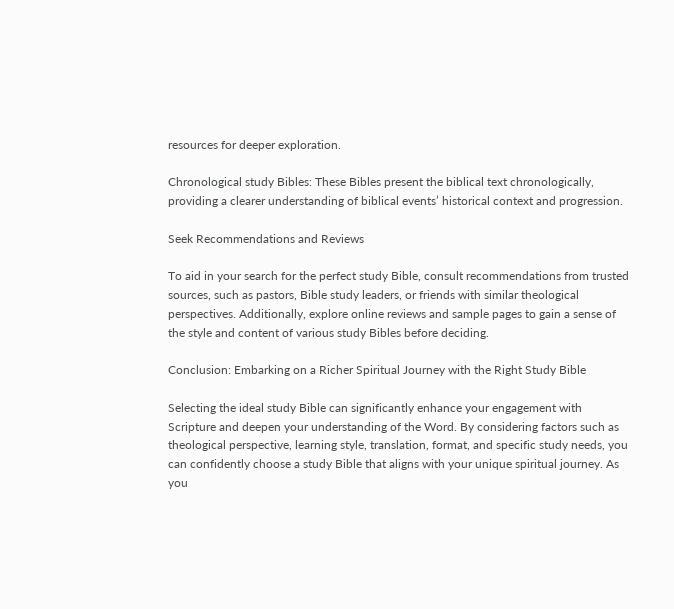resources for deeper exploration.

Chronological study Bibles: These Bibles present the biblical text chronologically, providing a clearer understanding of biblical events’ historical context and progression.

Seek Recommendations and Reviews

To aid in your search for the perfect study Bible, consult recommendations from trusted sources, such as pastors, Bible study leaders, or friends with similar theological perspectives. Additionally, explore online reviews and sample pages to gain a sense of the style and content of various study Bibles before deciding.

Conclusion: Embarking on a Richer Spiritual Journey with the Right Study Bible

Selecting the ideal study Bible can significantly enhance your engagement with Scripture and deepen your understanding of the Word. By considering factors such as theological perspective, learning style, translation, format, and specific study needs, you can confidently choose a study Bible that aligns with your unique spiritual journey. As you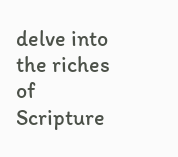delve into the riches of Scripture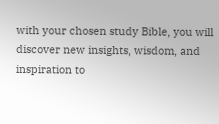with your chosen study Bible, you will discover new insights, wisdom, and inspiration to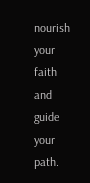nourish your faith and guide your path.